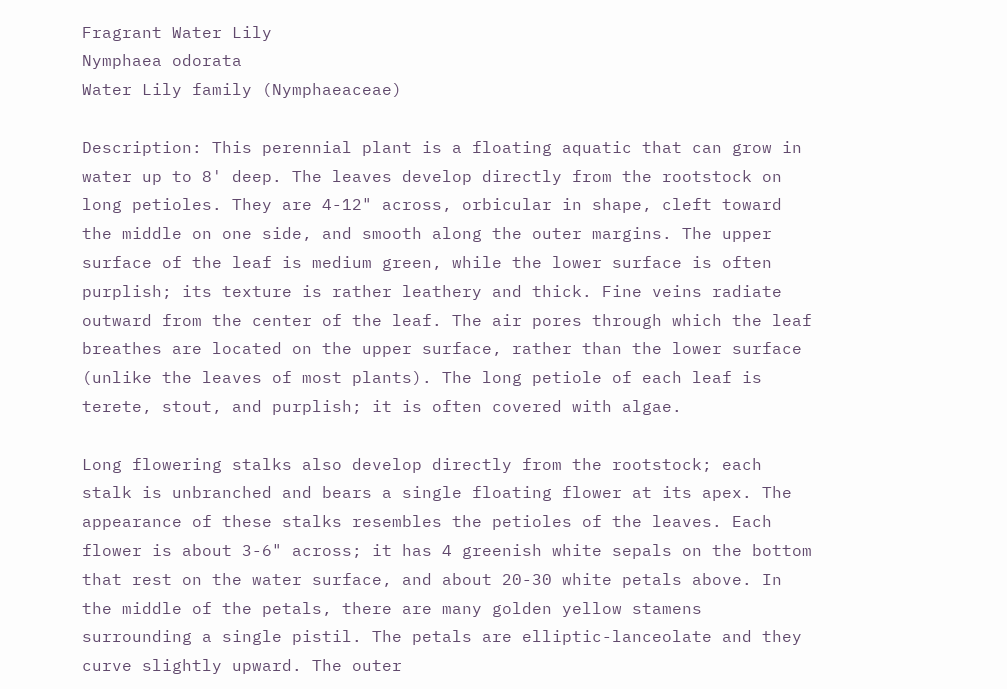Fragrant Water Lily
Nymphaea odorata
Water Lily family (Nymphaeaceae)

Description: This perennial plant is a floating aquatic that can grow in water up to 8' deep. The leaves develop directly from the rootstock on long petioles. They are 4-12" across, orbicular in shape, cleft toward the middle on one side, and smooth along the outer margins. The upper surface of the leaf is medium green, while the lower surface is often purplish; its texture is rather leathery and thick. Fine veins radiate outward from the center of the leaf. The air pores through which the leaf breathes are located on the upper surface, rather than the lower surface (unlike the leaves of most plants). The long petiole of each leaf is terete, stout, and purplish; it is often covered with algae.

Long flowering stalks also develop directly from the rootstock; each stalk is unbranched and bears a single floating flower at its apex. The appearance of these stalks resembles the petioles of the leaves. Each flower is about 3-6" across; it has 4 greenish white sepals on the bottom that rest on the water surface, and about 20-30 white petals above. In the middle of the petals, there are many golden yellow stamens surrounding a single pistil. The petals are elliptic-lanceolate and they curve slightly upward. The outer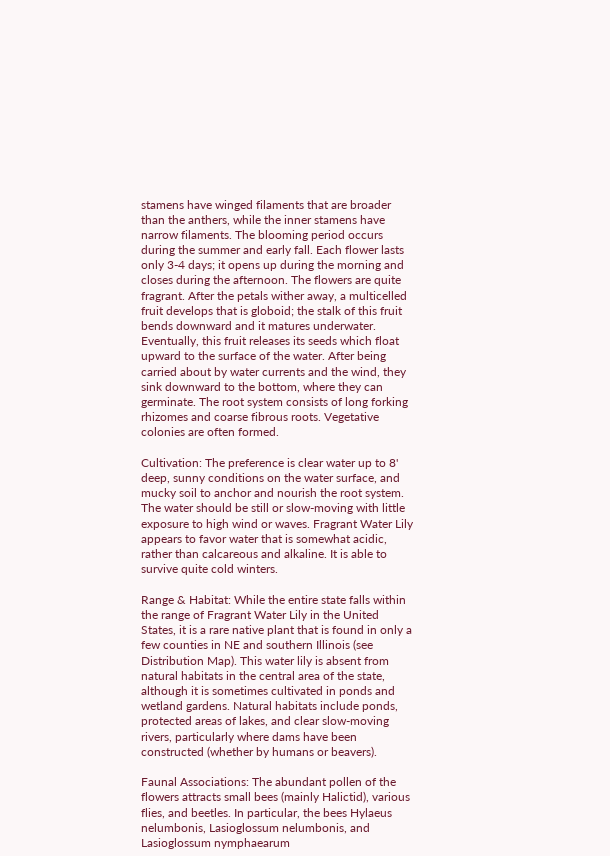stamens have winged filaments that are broader than the anthers, while the inner stamens have narrow filaments. The blooming period occurs during the summer and early fall. Each flower lasts only 3-4 days; it opens up during the morning and closes during the afternoon. The flowers are quite fragrant. After the petals wither away, a multicelled fruit develops that is globoid; the stalk of this fruit bends downward and it matures underwater. Eventually, this fruit releases its seeds which float upward to the surface of the water. After being carried about by water currents and the wind, they sink downward to the bottom, where they can germinate. The root system consists of long forking rhizomes and coarse fibrous roots. Vegetative colonies are often formed.

Cultivation: The preference is clear water up to 8' deep, sunny conditions on the water surface, and mucky soil to anchor and nourish the root system. The water should be still or slow-moving with little exposure to high wind or waves. Fragrant Water Lily appears to favor water that is somewhat acidic, rather than calcareous and alkaline. It is able to survive quite cold winters.

Range & Habitat: While the entire state falls within the range of Fragrant Water Lily in the United States, it is a rare native plant that is found in only a few counties in NE and southern Illinois (see Distribution Map). This water lily is absent from natural habitats in the central area of the state, although it is sometimes cultivated in ponds and wetland gardens. Natural habitats include ponds, protected areas of lakes, and clear slow-moving rivers, particularly where dams have been constructed (whether by humans or beavers).

Faunal Associations: The abundant pollen of the flowers attracts small bees (mainly Halictid), various flies, and beetles. In particular, the bees Hylaeus nelumbonis, Lasioglossum nelumbonis, and Lasioglossum nymphaearum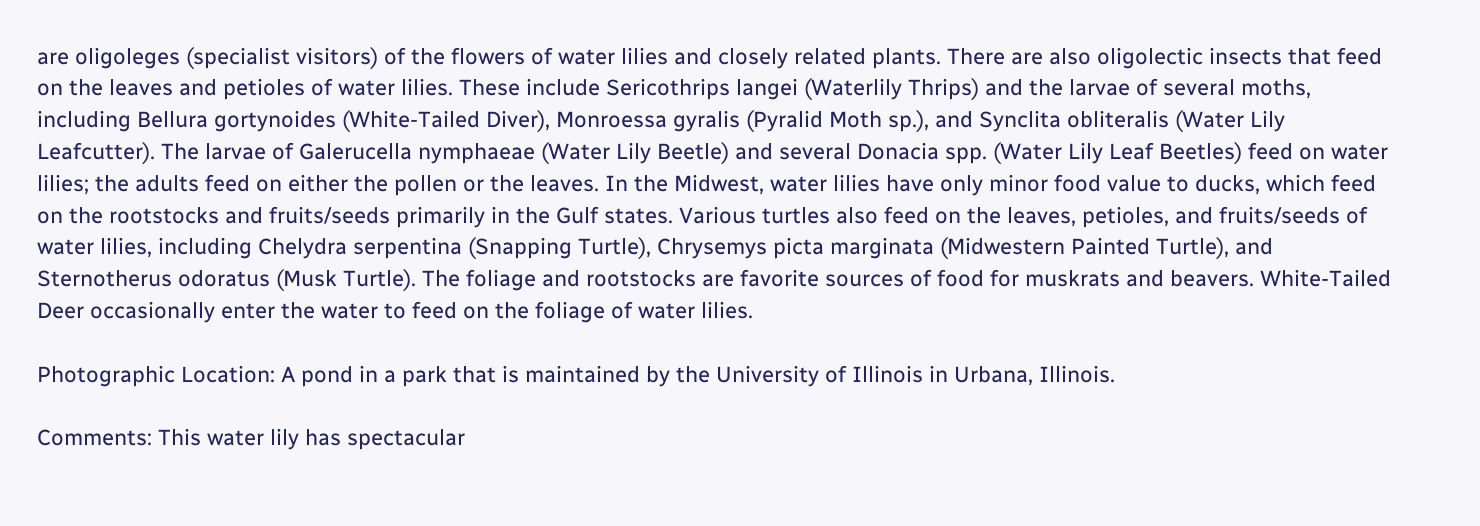are oligoleges (specialist visitors) of the flowers of water lilies and closely related plants. There are also oligolectic insects that feed on the leaves and petioles of water lilies. These include Sericothrips langei (Waterlily Thrips) and the larvae of several moths, including Bellura gortynoides (White-Tailed Diver), Monroessa gyralis (Pyralid Moth sp.), and Synclita obliteralis (Water Lily Leafcutter). The larvae of Galerucella nymphaeae (Water Lily Beetle) and several Donacia spp. (Water Lily Leaf Beetles) feed on water lilies; the adults feed on either the pollen or the leaves. In the Midwest, water lilies have only minor food value to ducks, which feed on the rootstocks and fruits/seeds primarily in the Gulf states. Various turtles also feed on the leaves, petioles, and fruits/seeds of water lilies, including Chelydra serpentina (Snapping Turtle), Chrysemys picta marginata (Midwestern Painted Turtle), and Sternotherus odoratus (Musk Turtle). The foliage and rootstocks are favorite sources of food for muskrats and beavers. White-Tailed Deer occasionally enter the water to feed on the foliage of water lilies.

Photographic Location: A pond in a park that is maintained by the University of Illinois in Urbana, Illinois.

Comments: This water lily has spectacular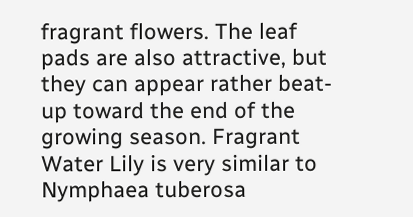fragrant flowers. The leaf pads are also attractive, but they can appear rather beat-up toward the end of the growing season. Fragrant Water Lily is very similar to Nymphaea tuberosa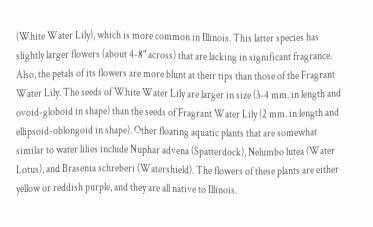(White Water Lily), which is more common in Illinois. This latter species has slightly larger flowers (about 4-8" across) that are lacking in significant fragrance. Also, the petals of its flowers are more blunt at their tips than those of the Fragrant Water Lily. The seeds of White Water Lily are larger in size (3-4 mm. in length and ovoid-globoid in shape) than the seeds of Fragrant Water Lily (2 mm. in length and ellipsoid-oblongoid in shape). Other floating aquatic plants that are somewhat similar to water lilies include Nuphar advena (Spatterdock), Nelumbo lutea (Water Lotus), and Brasenia schreberi (Watershield). The flowers of these plants are either yellow or reddish purple, and they are all native to Illinois.